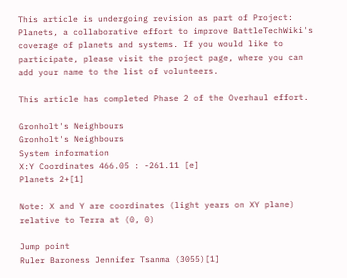This article is undergoing revision as part of Project: Planets, a collaborative effort to improve BattleTechWiki's coverage of planets and systems. If you would like to participate, please visit the project page, where you can add your name to the list of volunteers.

This article has completed Phase 2 of the Overhaul effort.

Gronholt's Neighbours
Gronholt's Neighbours
System information
X:Y Coordinates 466.05 : -261.11 [e]
Planets 2+[1]

Note: X and Y are coordinates (light years on XY plane) relative to Terra at (0, 0)

Jump point
Ruler Baroness Jennifer Tsanma (3055)[1]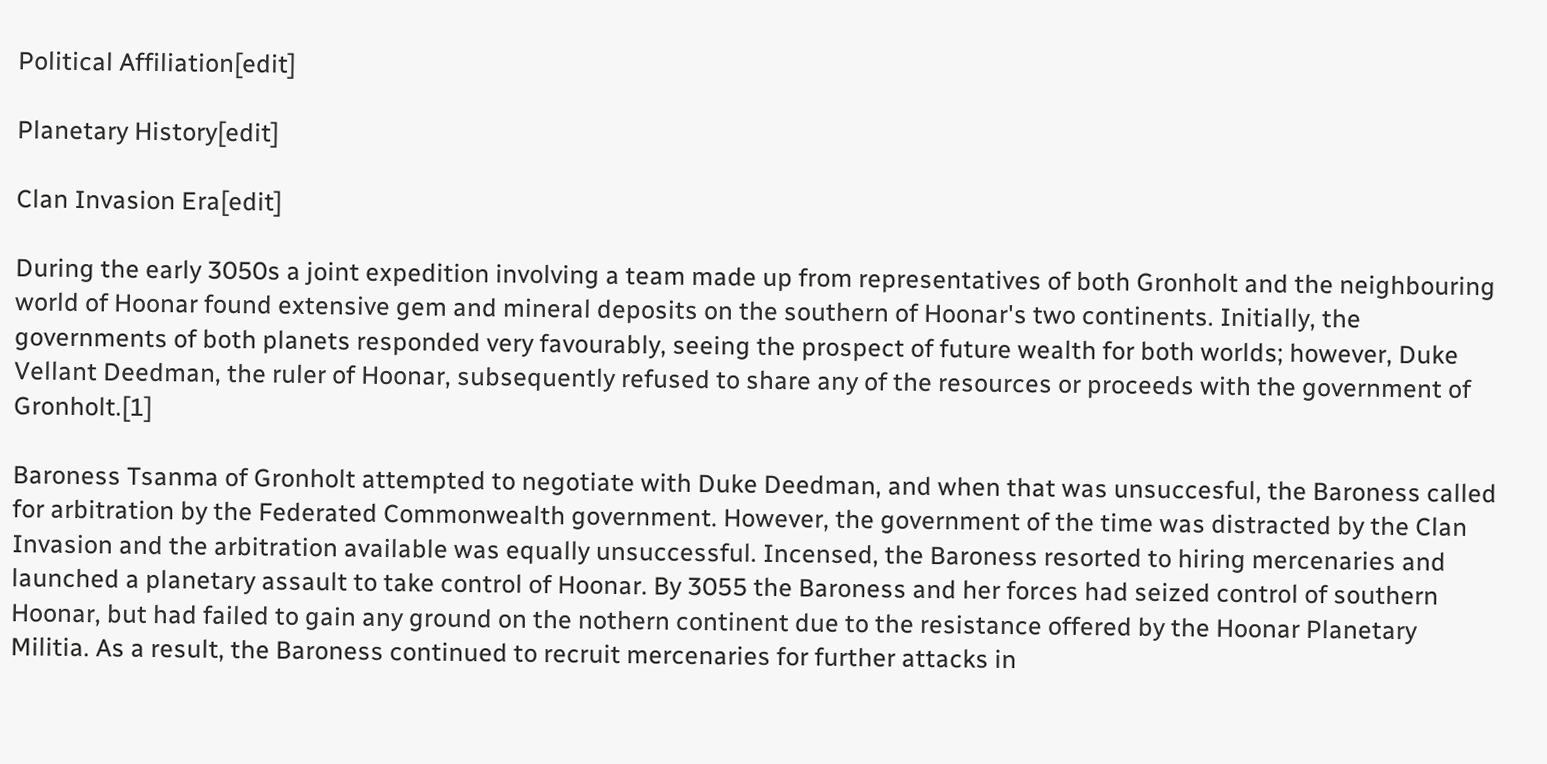Political Affiliation[edit]

Planetary History[edit]

Clan Invasion Era[edit]

During the early 3050s a joint expedition involving a team made up from representatives of both Gronholt and the neighbouring world of Hoonar found extensive gem and mineral deposits on the southern of Hoonar's two continents. Initially, the governments of both planets responded very favourably, seeing the prospect of future wealth for both worlds; however, Duke Vellant Deedman, the ruler of Hoonar, subsequently refused to share any of the resources or proceeds with the government of Gronholt.[1]

Baroness Tsanma of Gronholt attempted to negotiate with Duke Deedman, and when that was unsuccesful, the Baroness called for arbitration by the Federated Commonwealth government. However, the government of the time was distracted by the Clan Invasion and the arbitration available was equally unsuccessful. Incensed, the Baroness resorted to hiring mercenaries and launched a planetary assault to take control of Hoonar. By 3055 the Baroness and her forces had seized control of southern Hoonar, but had failed to gain any ground on the nothern continent due to the resistance offered by the Hoonar Planetary Militia. As a result, the Baroness continued to recruit mercenaries for further attacks in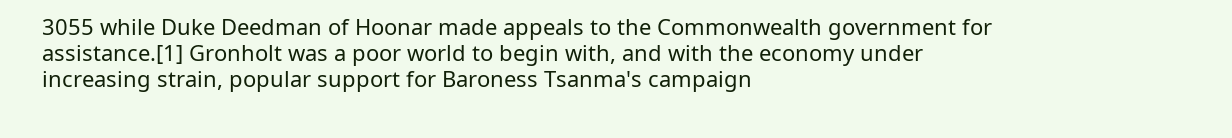3055 while Duke Deedman of Hoonar made appeals to the Commonwealth government for assistance.[1] Gronholt was a poor world to begin with, and with the economy under increasing strain, popular support for Baroness Tsanma's campaign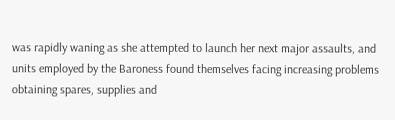was rapidly waning as she attempted to launch her next major assaults, and units employed by the Baroness found themselves facing increasing problems obtaining spares, supplies and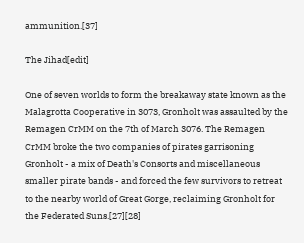ammunition.[37]

The Jihad[edit]

One of seven worlds to form the breakaway state known as the Malagrotta Cooperative in 3073, Gronholt was assaulted by the Remagen CrMM on the 7th of March 3076. The Remagen CrMM broke the two companies of pirates garrisoning Gronholt - a mix of Death's Consorts and miscellaneous smaller pirate bands - and forced the few survivors to retreat to the nearby world of Great Gorge, reclaiming Gronholt for the Federated Suns.[27][28]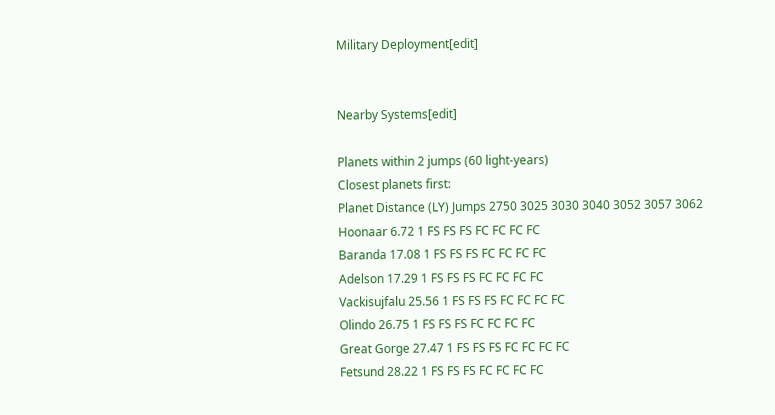Military Deployment[edit]


Nearby Systems[edit]

Planets within 2 jumps (60 light-years)
Closest planets first:
Planet Distance (LY) Jumps 2750 3025 3030 3040 3052 3057 3062
Hoonaar 6.72 1 FS FS FS FC FC FC FC
Baranda 17.08 1 FS FS FS FC FC FC FC
Adelson 17.29 1 FS FS FS FC FC FC FC
Vackisujfalu 25.56 1 FS FS FS FC FC FC FC
Olindo 26.75 1 FS FS FS FC FC FC FC
Great Gorge 27.47 1 FS FS FS FC FC FC FC
Fetsund 28.22 1 FS FS FS FC FC FC FC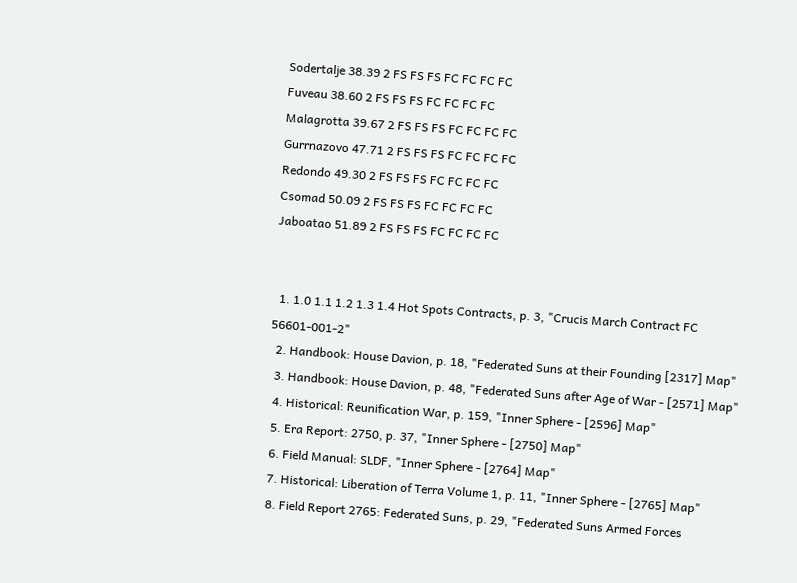Sodertalje 38.39 2 FS FS FS FC FC FC FC
Fuveau 38.60 2 FS FS FS FC FC FC FC
Malagrotta 39.67 2 FS FS FS FC FC FC FC
Gurrnazovo 47.71 2 FS FS FS FC FC FC FC
Redondo 49.30 2 FS FS FS FC FC FC FC
Csomad 50.09 2 FS FS FS FC FC FC FC
Jaboatao 51.89 2 FS FS FS FC FC FC FC


  1. 1.0 1.1 1.2 1.3 1.4 Hot Spots Contracts, p. 3, "Crucis March Contract FC 56601-001-2"
  2. Handbook: House Davion, p. 18, "Federated Suns at their Founding [2317] Map"
  3. Handbook: House Davion, p. 48, "Federated Suns after Age of War - [2571] Map"
  4. Historical: Reunification War, p. 159, "Inner Sphere - [2596] Map"
  5. Era Report: 2750, p. 37, "Inner Sphere - [2750] Map"
  6. Field Manual: SLDF, "Inner Sphere - [2764] Map"
  7. Historical: Liberation of Terra Volume 1, p. 11, "Inner Sphere - [2765] Map"
  8. Field Report 2765: Federated Suns, p. 29, "Federated Suns Armed Forces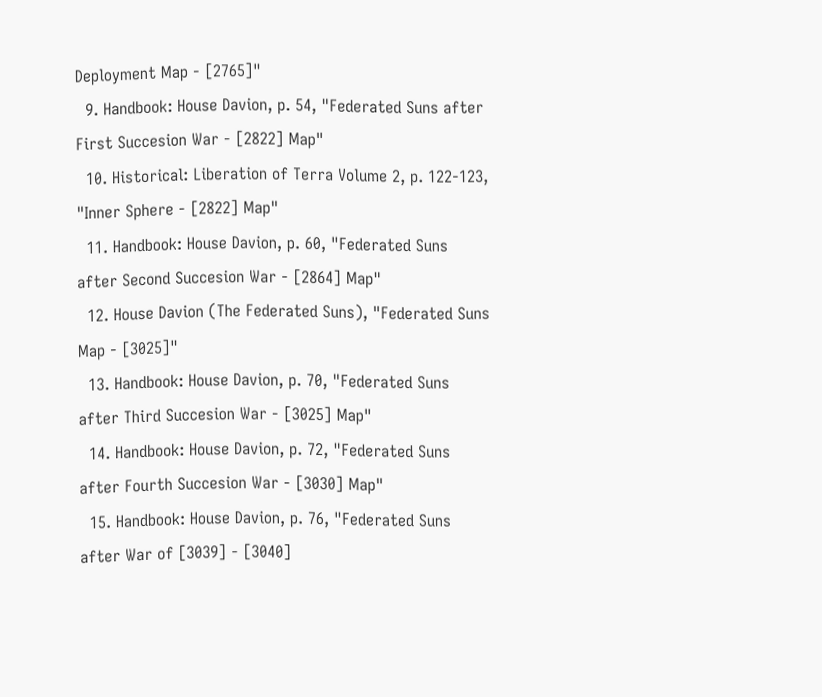Deployment Map - [2765]"
  9. Handbook: House Davion, p. 54, "Federated Suns after First Succesion War - [2822] Map"
  10. Historical: Liberation of Terra Volume 2, p. 122-123, "Inner Sphere - [2822] Map"
  11. Handbook: House Davion, p. 60, "Federated Suns after Second Succesion War - [2864] Map"
  12. House Davion (The Federated Suns), "Federated Suns Map - [3025]"
  13. Handbook: House Davion, p. 70, "Federated Suns after Third Succesion War - [3025] Map"
  14. Handbook: House Davion, p. 72, "Federated Suns after Fourth Succesion War - [3030] Map"
  15. Handbook: House Davion, p. 76, "Federated Suns after War of [3039] - [3040]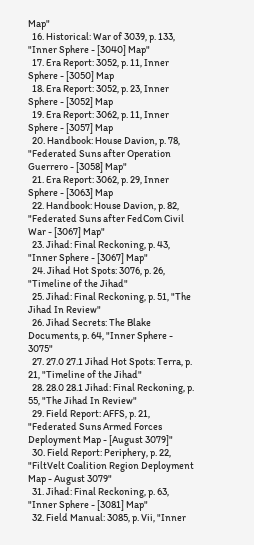Map"
  16. Historical: War of 3039, p. 133, "Inner Sphere - [3040] Map"
  17. Era Report: 3052, p. 11, Inner Sphere - [3050] Map
  18. Era Report: 3052, p. 23, Inner Sphere - [3052] Map
  19. Era Report: 3062, p. 11, Inner Sphere - [3057] Map
  20. Handbook: House Davion, p. 78, "Federated Suns after Operation Guerrero - [3058] Map"
  21. Era Report: 3062, p. 29, Inner Sphere - [3063] Map
  22. Handbook: House Davion, p. 82, "Federated Suns after FedCom Civil War - [3067] Map"
  23. Jihad: Final Reckoning, p. 43, "Inner Sphere - [3067] Map"
  24. Jihad Hot Spots: 3076, p. 26, "Timeline of the Jihad"
  25. Jihad: Final Reckoning, p. 51, "The Jihad In Review"
  26. Jihad Secrets: The Blake Documents, p. 64, "Inner Sphere - 3075"
  27. 27.0 27.1 Jihad Hot Spots: Terra, p. 21, "Timeline of the Jihad"
  28. 28.0 28.1 Jihad: Final Reckoning, p. 55, "The Jihad In Review"
  29. Field Report: AFFS, p. 21, "Federated Suns Armed Forces Deployment Map - [August 3079]"
  30. Field Report: Periphery, p. 22, "FiltVelt Coalition Region Deployment Map - August 3079"
  31. Jihad: Final Reckoning, p. 63, "Inner Sphere - [3081] Map"
  32. Field Manual: 3085, p. Vii, "Inner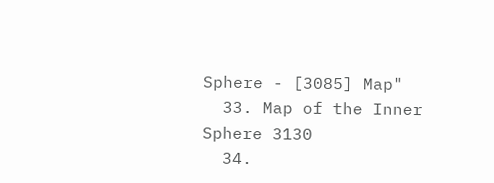Sphere - [3085] Map"
  33. Map of the Inner Sphere 3130
  34.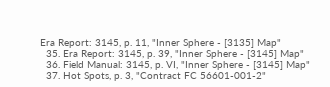Era Report: 3145, p. 11, "Inner Sphere - [3135] Map"
  35. Era Report: 3145, p. 39, "Inner Sphere - [3145] Map"
  36. Field Manual: 3145, p. VI, "Inner Sphere - [3145] Map"
  37. Hot Spots, p. 3, "Contract FC 56601-001-2"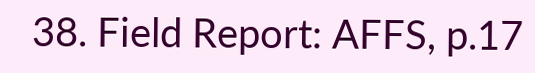38. Field Report: AFFS, p.17